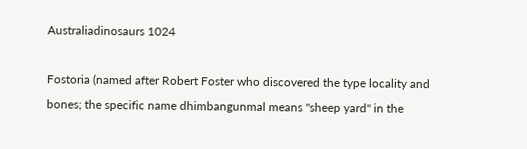Australiadinosaurs 1024

Fostoria (named after Robert Foster who discovered the type locality and bones; the specific name dhimbangunmal means "sheep yard" in the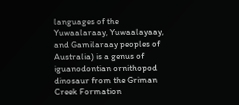languages of the Yuwaalaraay, Yuwaalayaay, and Gamilaraay peoples of Australia) is a genus of iguanodontian ornithopod dinosaur from the Griman Creek Formation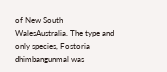of New South WalesAustralia. The type and only species, Fostoria dhimbangunmal was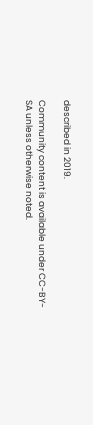described in 2019.

Community content is available under CC-BY-SA unless otherwise noted.